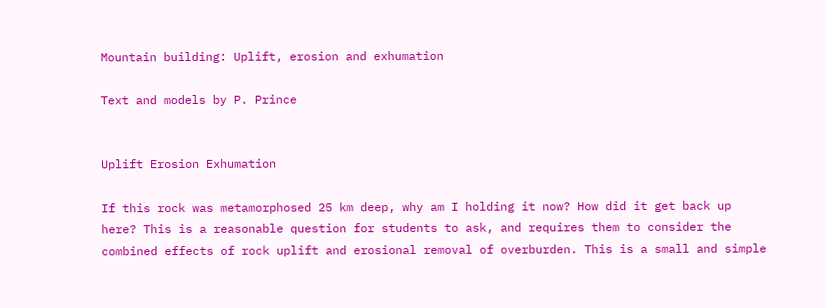Mountain building: Uplift, erosion and exhumation

Text and models by P. Prince


Uplift Erosion Exhumation

If this rock was metamorphosed 25 km deep, why am I holding it now? How did it get back up here? This is a reasonable question for students to ask, and requires them to consider the combined effects of rock uplift and erosional removal of overburden. This is a small and simple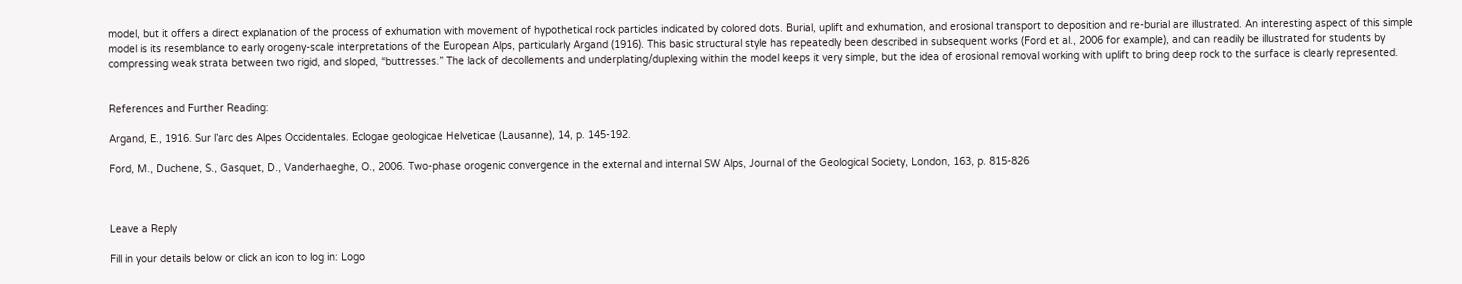model, but it offers a direct explanation of the process of exhumation with movement of hypothetical rock particles indicated by colored dots. Burial, uplift and exhumation, and erosional transport to deposition and re-burial are illustrated. An interesting aspect of this simple model is its resemblance to early orogeny-scale interpretations of the European Alps, particularly Argand (1916). This basic structural style has repeatedly been described in subsequent works (Ford et al., 2006 for example), and can readily be illustrated for students by compressing weak strata between two rigid, and sloped, “buttresses.” The lack of decollements and underplating/duplexing within the model keeps it very simple, but the idea of erosional removal working with uplift to bring deep rock to the surface is clearly represented.


References and Further Reading:

Argand, E., 1916. Sur l’arc des Alpes Occidentales. Eclogae geologicae Helveticae (Lausanne), 14, p. 145-192.

Ford, M., Duchene, S., Gasquet, D., Vanderhaeghe, O., 2006. Two-phase orogenic convergence in the external and internal SW Alps, Journal of the Geological Society, London, 163, p. 815-826



Leave a Reply

Fill in your details below or click an icon to log in: Logo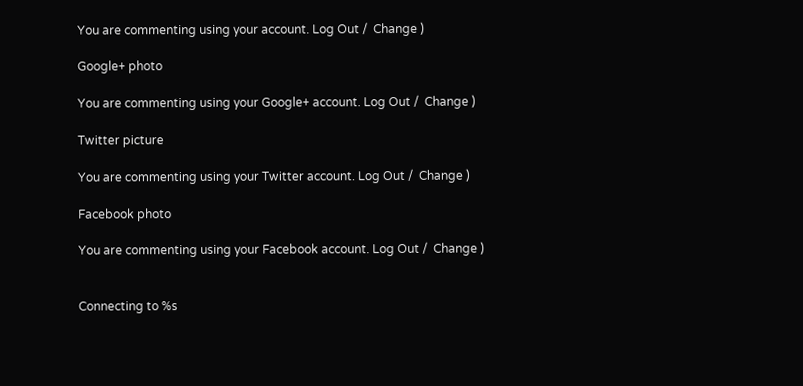You are commenting using your account. Log Out /  Change )

Google+ photo

You are commenting using your Google+ account. Log Out /  Change )

Twitter picture

You are commenting using your Twitter account. Log Out /  Change )

Facebook photo

You are commenting using your Facebook account. Log Out /  Change )


Connecting to %s